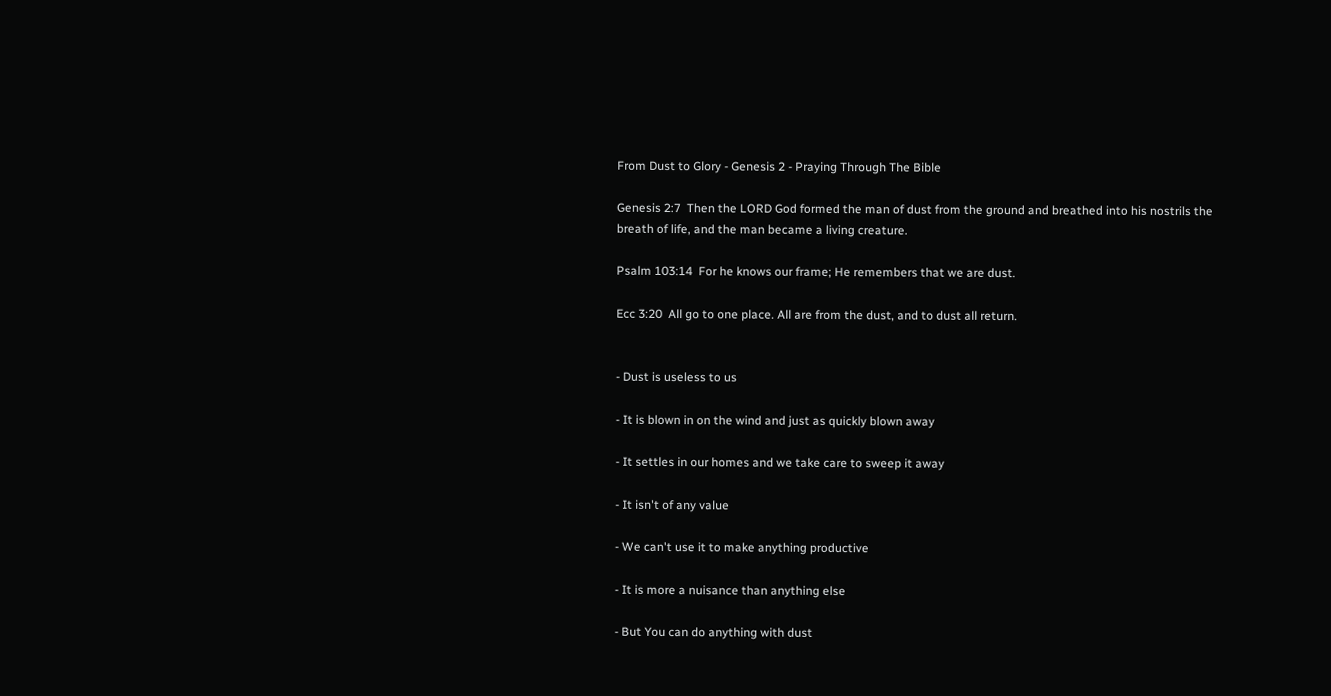From Dust to Glory - Genesis 2 - Praying Through The Bible

Genesis 2:7  Then the LORD God formed the man of dust from the ground and breathed into his nostrils the breath of life, and the man became a living creature.

Psalm 103:14  For he knows our frame; He remembers that we are dust.

Ecc 3:20  All go to one place. All are from the dust, and to dust all return.


- Dust is useless to us

- It is blown in on the wind and just as quickly blown away

- It settles in our homes and we take care to sweep it away

- It isn't of any value

- We can't use it to make anything productive

- It is more a nuisance than anything else

- But You can do anything with dust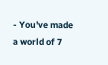- You've made a world of 7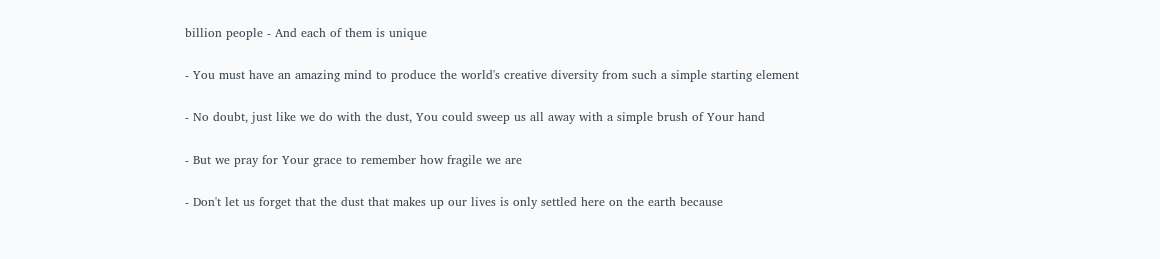billion people - And each of them is unique

- You must have an amazing mind to produce the world's creative diversity from such a simple starting element

- No doubt, just like we do with the dust, You could sweep us all away with a simple brush of Your hand

- But we pray for Your grace to remember how fragile we are

- Don't let us forget that the dust that makes up our lives is only settled here on the earth because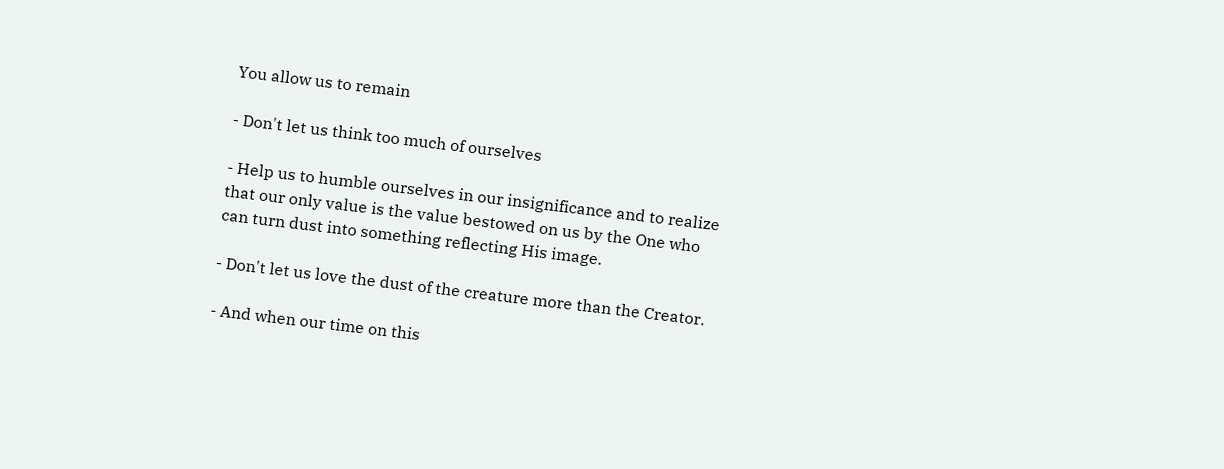You allow us to remain

- Don't let us think too much of ourselves

- Help us to humble ourselves in our insignificance and to realize that our only value is the value bestowed on us by the One who can turn dust into something reflecting His image.

- Don't let us love the dust of the creature more than the Creator.

- And when our time on this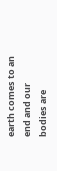earth comes to an end and our bodies are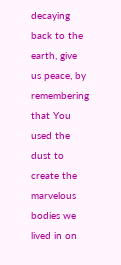decaying back to the earth, give us peace, by remembering that You used the dust to create the marvelous bodies we lived in on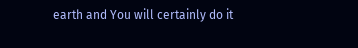earth and You will certainly do it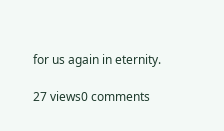for us again in eternity.

27 views0 comments